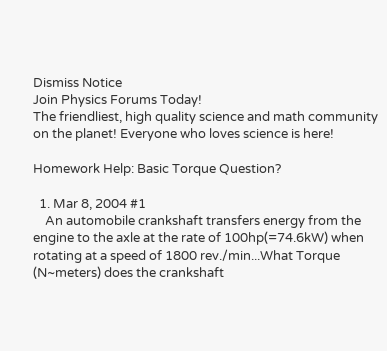Dismiss Notice
Join Physics Forums Today!
The friendliest, high quality science and math community on the planet! Everyone who loves science is here!

Homework Help: Basic Torque Question?

  1. Mar 8, 2004 #1
    An automobile crankshaft transfers energy from the engine to the axle at the rate of 100hp(=74.6kW) when rotating at a speed of 1800 rev./min...What Torque (N~meters) does the crankshaft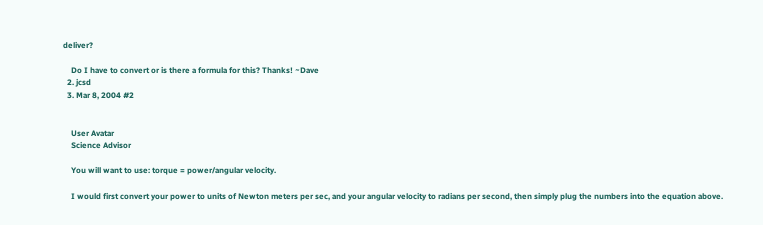deliver?

    Do I have to convert or is there a formula for this? Thanks! ~Dave
  2. jcsd
  3. Mar 8, 2004 #2


    User Avatar
    Science Advisor

    You will want to use: torque = power/angular velocity.

    I would first convert your power to units of Newton meters per sec, and your angular velocity to radians per second, then simply plug the numbers into the equation above.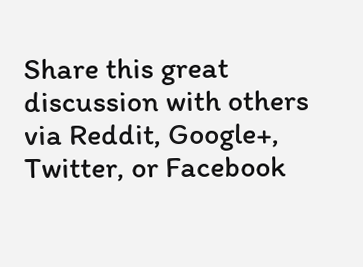Share this great discussion with others via Reddit, Google+, Twitter, or Facebook